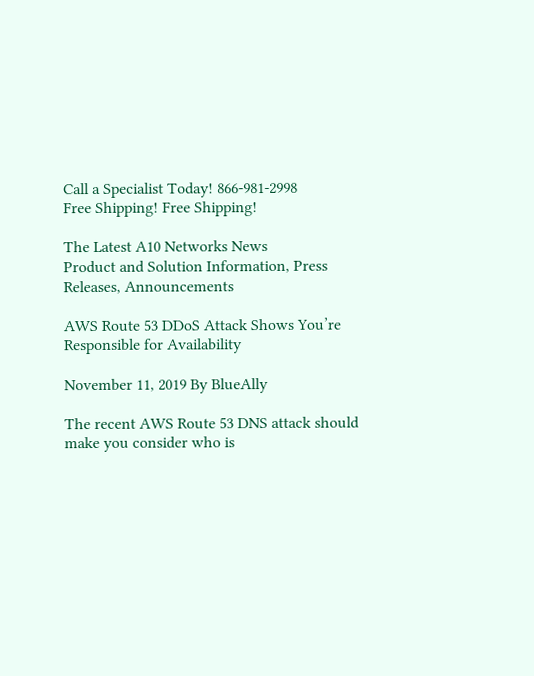Call a Specialist Today! 866-981-2998
Free Shipping! Free Shipping!

The Latest A10 Networks News
Product and Solution Information, Press Releases, Announcements

AWS Route 53 DDoS Attack Shows You’re Responsible for Availability

November 11, 2019 By BlueAlly

The recent AWS Route 53 DNS attack should make you consider who is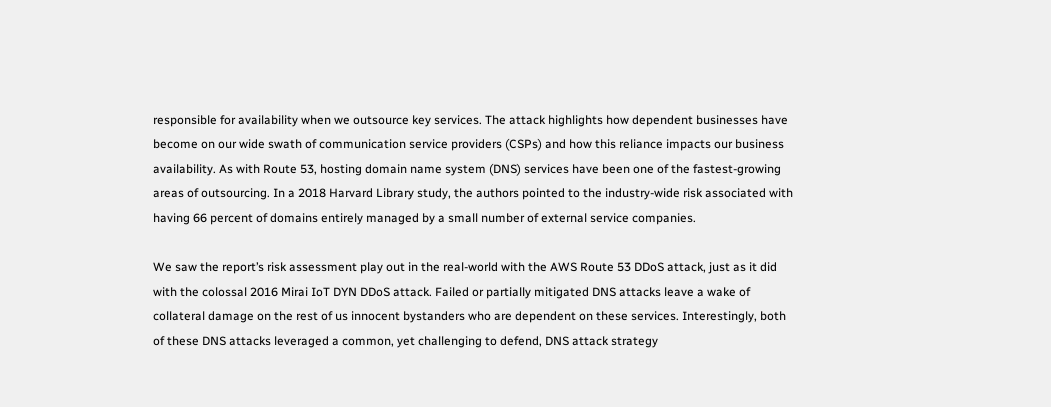responsible for availability when we outsource key services. The attack highlights how dependent businesses have become on our wide swath of communication service providers (CSPs) and how this reliance impacts our business availability. As with Route 53, hosting domain name system (DNS) services have been one of the fastest-growing areas of outsourcing. In a 2018 Harvard Library study, the authors pointed to the industry-wide risk associated with having 66 percent of domains entirely managed by a small number of external service companies.

We saw the report’s risk assessment play out in the real-world with the AWS Route 53 DDoS attack, just as it did with the colossal 2016 Mirai IoT DYN DDoS attack. Failed or partially mitigated DNS attacks leave a wake of collateral damage on the rest of us innocent bystanders who are dependent on these services. Interestingly, both of these DNS attacks leveraged a common, yet challenging to defend, DNS attack strategy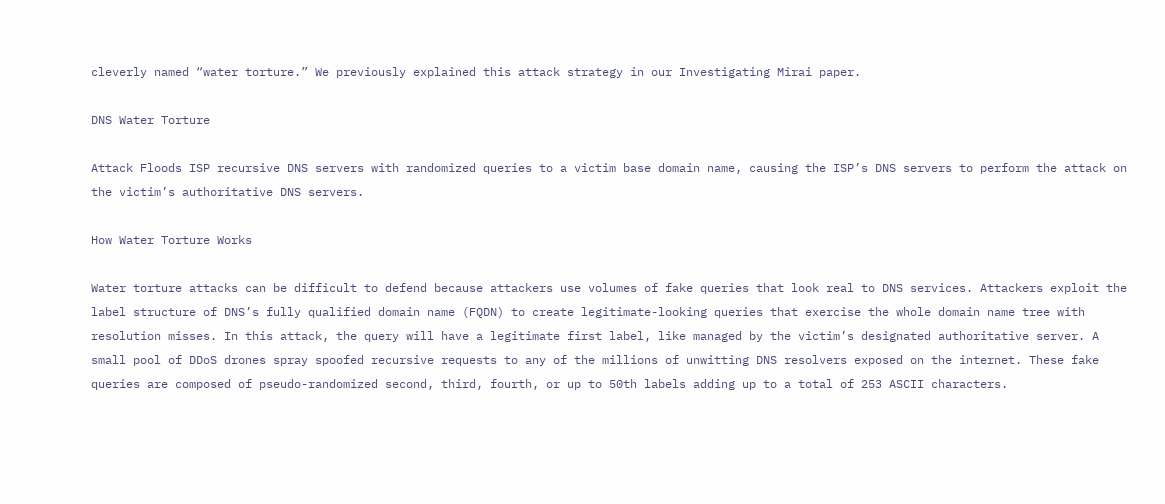cleverly named “water torture.” We previously explained this attack strategy in our Investigating Mirai paper.

DNS Water Torture

Attack Floods ISP recursive DNS servers with randomized queries to a victim base domain name, causing the ISP’s DNS servers to perform the attack on the victim’s authoritative DNS servers.

How Water Torture Works

Water torture attacks can be difficult to defend because attackers use volumes of fake queries that look real to DNS services. Attackers exploit the label structure of DNS’s fully qualified domain name (FQDN) to create legitimate-looking queries that exercise the whole domain name tree with resolution misses. In this attack, the query will have a legitimate first label, like managed by the victim’s designated authoritative server. A small pool of DDoS drones spray spoofed recursive requests to any of the millions of unwitting DNS resolvers exposed on the internet. These fake queries are composed of pseudo-randomized second, third, fourth, or up to 50th labels adding up to a total of 253 ASCII characters.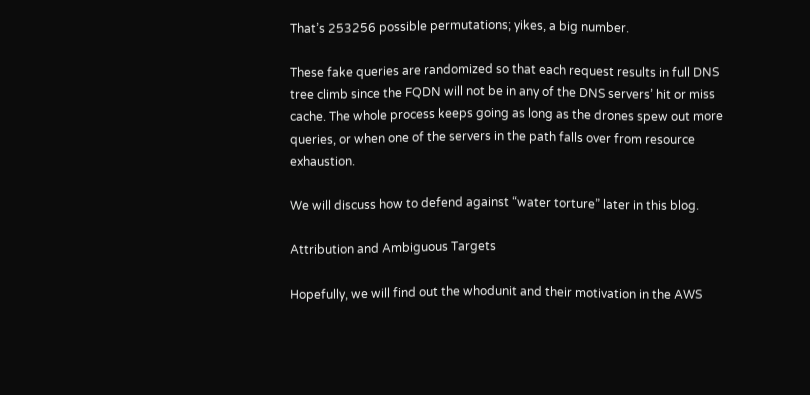That’s 253256 possible permutations; yikes, a big number.

These fake queries are randomized so that each request results in full DNS tree climb since the FQDN will not be in any of the DNS servers’ hit or miss cache. The whole process keeps going as long as the drones spew out more queries, or when one of the servers in the path falls over from resource exhaustion.

We will discuss how to defend against “water torture” later in this blog.

Attribution and Ambiguous Targets

Hopefully, we will find out the whodunit and their motivation in the AWS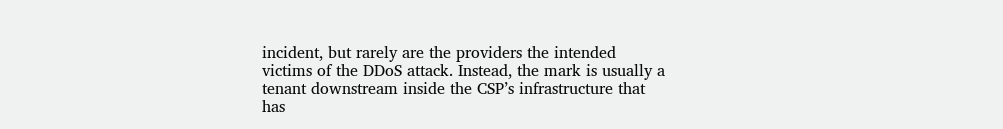incident, but rarely are the providers the intended victims of the DDoS attack. Instead, the mark is usually a tenant downstream inside the CSP’s infrastructure that has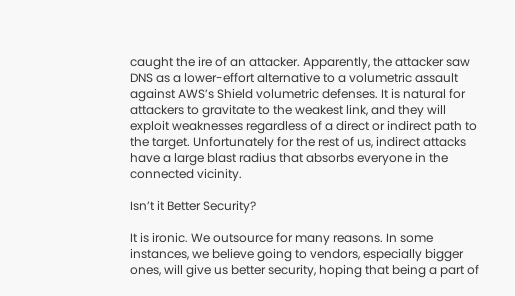caught the ire of an attacker. Apparently, the attacker saw DNS as a lower-effort alternative to a volumetric assault against AWS’s Shield volumetric defenses. It is natural for attackers to gravitate to the weakest link, and they will exploit weaknesses regardless of a direct or indirect path to the target. Unfortunately for the rest of us, indirect attacks have a large blast radius that absorbs everyone in the connected vicinity.

Isn’t it Better Security?

It is ironic. We outsource for many reasons. In some instances, we believe going to vendors, especially bigger ones, will give us better security, hoping that being a part of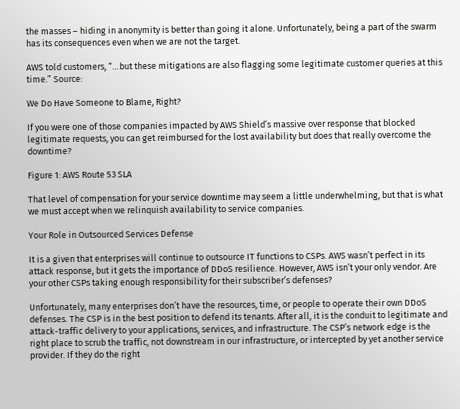the masses – hiding in anonymity is better than going it alone. Unfortunately, being a part of the swarm has its consequences even when we are not the target.

AWS told customers, “…but these mitigations are also flagging some legitimate customer queries at this time.” Source:

We Do Have Someone to Blame, Right?

If you were one of those companies impacted by AWS Shield’s massive over response that blocked legitimate requests, you can get reimbursed for the lost availability but does that really overcome the downtime?

Figure 1: AWS Route 53 SLA

That level of compensation for your service downtime may seem a little underwhelming, but that is what we must accept when we relinquish availability to service companies.

Your Role in Outsourced Services Defense

It is a given that enterprises will continue to outsource IT functions to CSPs. AWS wasn’t perfect in its attack response, but it gets the importance of DDoS resilience. However, AWS isn’t your only vendor. Are your other CSPs taking enough responsibility for their subscriber’s defenses?

Unfortunately, many enterprises don’t have the resources, time, or people to operate their own DDoS defenses. The CSP is in the best position to defend its tenants. After all, it is the conduit to legitimate and attack-traffic delivery to your applications, services, and infrastructure. The CSP’s network edge is the right place to scrub the traffic, not downstream in our infrastructure, or intercepted by yet another service provider. If they do the right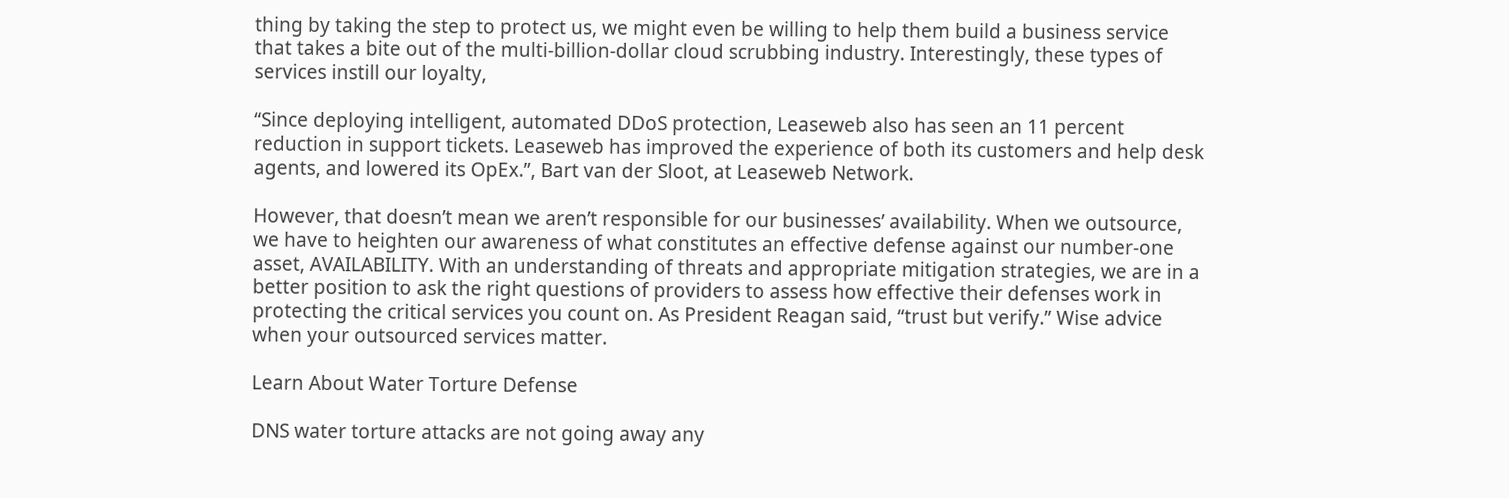thing by taking the step to protect us, we might even be willing to help them build a business service that takes a bite out of the multi-billion-dollar cloud scrubbing industry. Interestingly, these types of services instill our loyalty,

“Since deploying intelligent, automated DDoS protection, Leaseweb also has seen an 11 percent reduction in support tickets. Leaseweb has improved the experience of both its customers and help desk agents, and lowered its OpEx.”, Bart van der Sloot, at Leaseweb Network.

However, that doesn’t mean we aren’t responsible for our businesses’ availability. When we outsource, we have to heighten our awareness of what constitutes an effective defense against our number-one asset, AVAILABILITY. With an understanding of threats and appropriate mitigation strategies, we are in a better position to ask the right questions of providers to assess how effective their defenses work in protecting the critical services you count on. As President Reagan said, “trust but verify.” Wise advice when your outsourced services matter.

Learn About Water Torture Defense

DNS water torture attacks are not going away any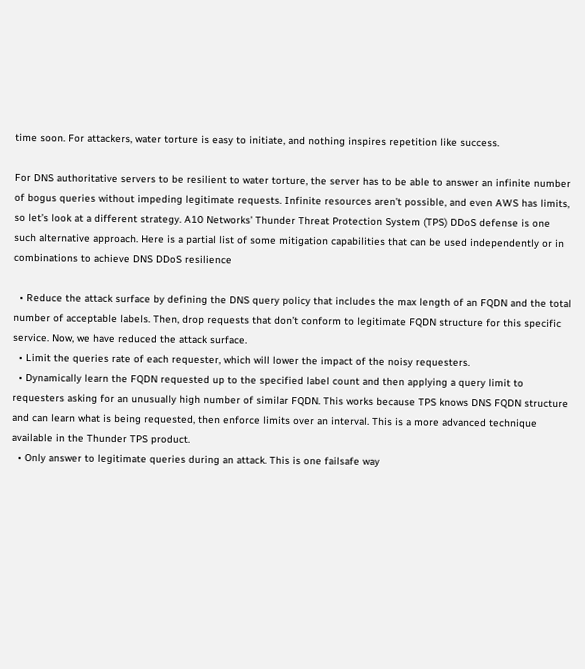time soon. For attackers, water torture is easy to initiate, and nothing inspires repetition like success.

For DNS authoritative servers to be resilient to water torture, the server has to be able to answer an infinite number of bogus queries without impeding legitimate requests. Infinite resources aren’t possible, and even AWS has limits, so let’s look at a different strategy. A10 Networks’ Thunder Threat Protection System (TPS) DDoS defense is one such alternative approach. Here is a partial list of some mitigation capabilities that can be used independently or in combinations to achieve DNS DDoS resilience

  • Reduce the attack surface by defining the DNS query policy that includes the max length of an FQDN and the total number of acceptable labels. Then, drop requests that don’t conform to legitimate FQDN structure for this specific service. Now, we have reduced the attack surface.
  • Limit the queries rate of each requester, which will lower the impact of the noisy requesters.
  • Dynamically learn the FQDN requested up to the specified label count and then applying a query limit to requesters asking for an unusually high number of similar FQDN. This works because TPS knows DNS FQDN structure and can learn what is being requested, then enforce limits over an interval. This is a more advanced technique available in the Thunder TPS product.
  • Only answer to legitimate queries during an attack. This is one failsafe way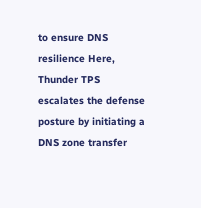to ensure DNS resilience Here, Thunder TPS escalates the defense posture by initiating a DNS zone transfer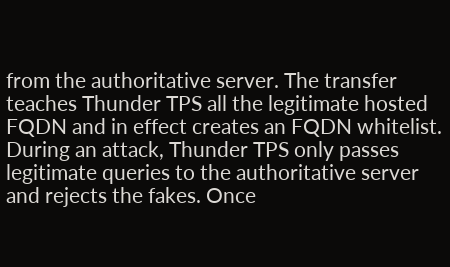from the authoritative server. The transfer teaches Thunder TPS all the legitimate hosted FQDN and in effect creates an FQDN whitelist. During an attack, Thunder TPS only passes legitimate queries to the authoritative server and rejects the fakes. Once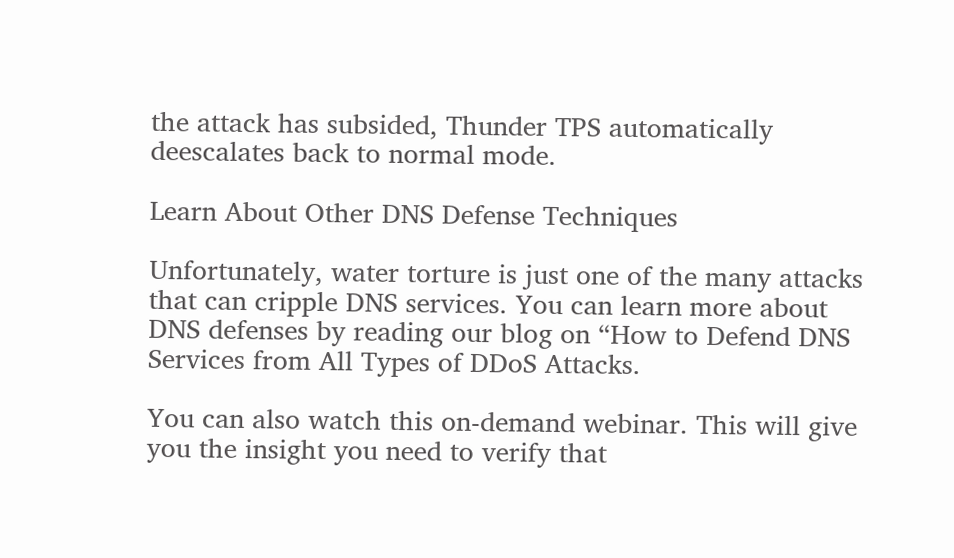the attack has subsided, Thunder TPS automatically deescalates back to normal mode.

Learn About Other DNS Defense Techniques

Unfortunately, water torture is just one of the many attacks that can cripple DNS services. You can learn more about DNS defenses by reading our blog on “How to Defend DNS Services from All Types of DDoS Attacks.

You can also watch this on-demand webinar. This will give you the insight you need to verify that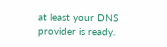at least your DNS provider is ready.